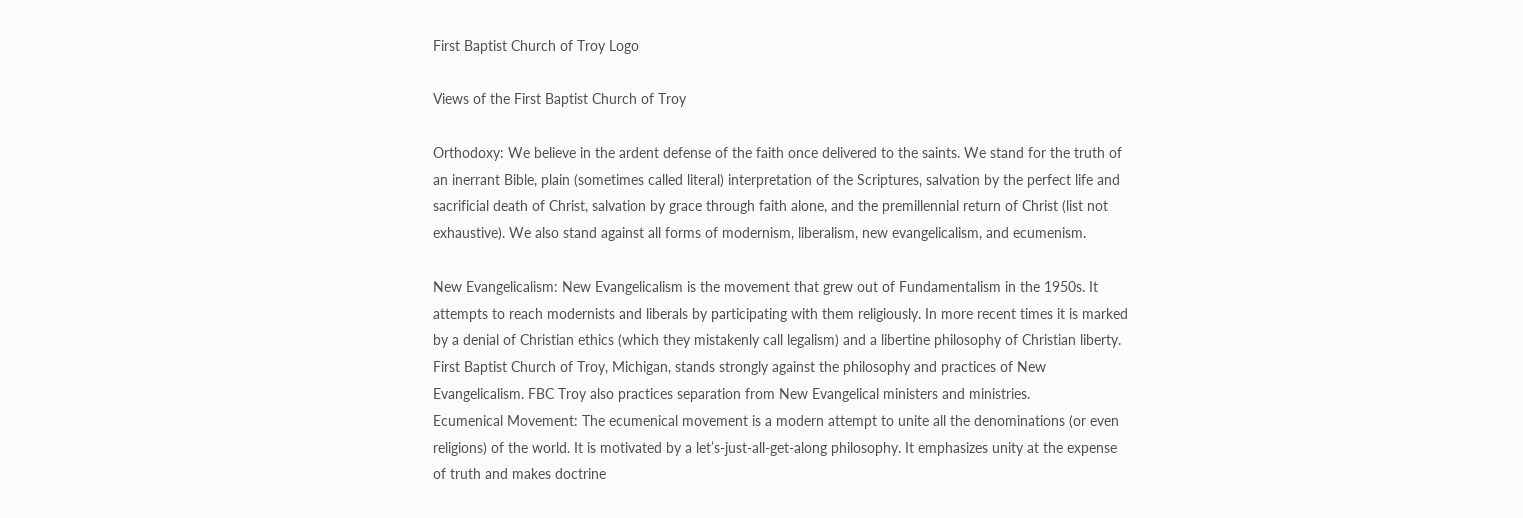First Baptist Church of Troy Logo

Views of the First Baptist Church of Troy

Orthodoxy: We believe in the ardent defense of the faith once delivered to the saints. We stand for the truth of an inerrant Bible, plain (sometimes called literal) interpretation of the Scriptures, salvation by the perfect life and sacrificial death of Christ, salvation by grace through faith alone, and the premillennial return of Christ (list not exhaustive). We also stand against all forms of modernism, liberalism, new evangelicalism, and ecumenism.

New Evangelicalism: New Evangelicalism is the movement that grew out of Fundamentalism in the 1950s. It attempts to reach modernists and liberals by participating with them religiously. In more recent times it is marked by a denial of Christian ethics (which they mistakenly call legalism) and a libertine philosophy of Christian liberty. First Baptist Church of Troy, Michigan, stands strongly against the philosophy and practices of New Evangelicalism. FBC Troy also practices separation from New Evangelical ministers and ministries.
Ecumenical Movement: The ecumenical movement is a modern attempt to unite all the denominations (or even religions) of the world. It is motivated by a let’s-just-all-get-along philosophy. It emphasizes unity at the expense of truth and makes doctrine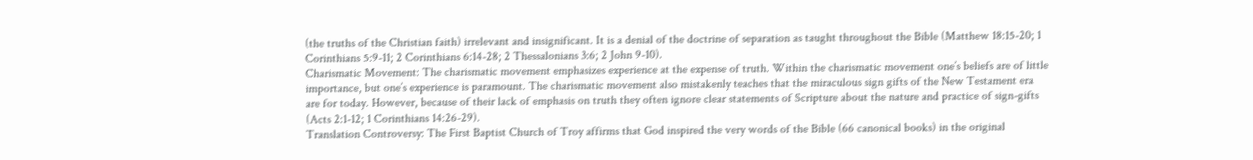(the truths of the Christian faith) irrelevant and insignificant. It is a denial of the doctrine of separation as taught throughout the Bible (Matthew 18:15-20; 1 Corinthians 5:9-11; 2 Corinthians 6:14-28; 2 Thessalonians 3:6; 2 John 9-10).
Charismatic Movement: The charismatic movement emphasizes experience at the expense of truth. Within the charismatic movement one’s beliefs are of little importance, but one’s experience is paramount. The charismatic movement also mistakenly teaches that the miraculous sign gifts of the New Testament era are for today. However, because of their lack of emphasis on truth they often ignore clear statements of Scripture about the nature and practice of sign-gifts (Acts 2:1-12; 1 Corinthians 14:26-29).
Translation Controversy: The First Baptist Church of Troy affirms that God inspired the very words of the Bible (66 canonical books) in the original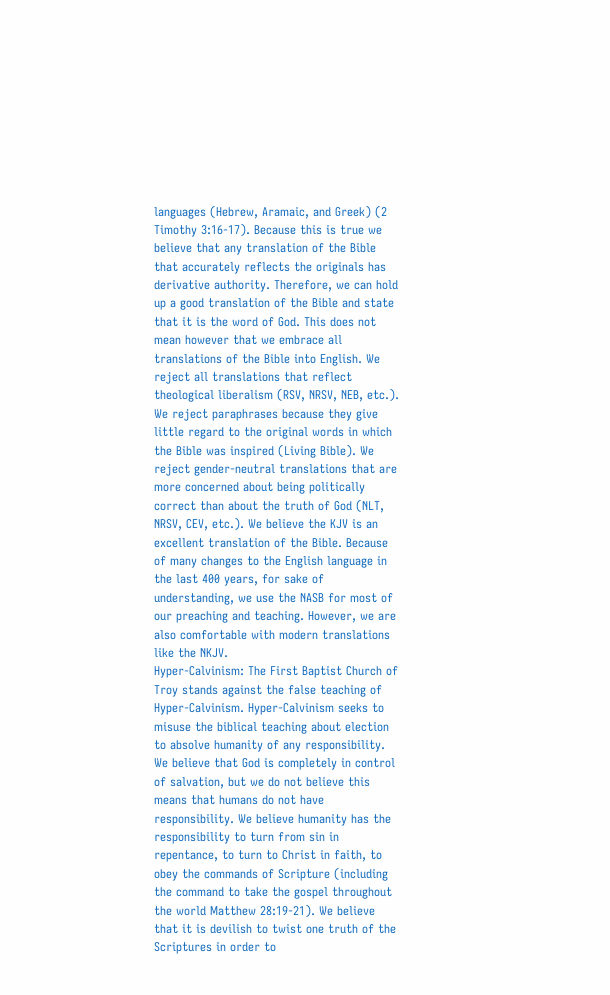languages (Hebrew, Aramaic, and Greek) (2 Timothy 3:16-17). Because this is true we believe that any translation of the Bible that accurately reflects the originals has derivative authority. Therefore, we can hold up a good translation of the Bible and state that it is the word of God. This does not mean however that we embrace all translations of the Bible into English. We reject all translations that reflect theological liberalism (RSV, NRSV, NEB, etc.). We reject paraphrases because they give little regard to the original words in which the Bible was inspired (Living Bible). We reject gender-neutral translations that are more concerned about being politically correct than about the truth of God (NLT, NRSV, CEV, etc.). We believe the KJV is an excellent translation of the Bible. Because of many changes to the English language in the last 400 years, for sake of understanding, we use the NASB for most of our preaching and teaching. However, we are also comfortable with modern translations like the NKJV.
Hyper-Calvinism: The First Baptist Church of Troy stands against the false teaching of Hyper-Calvinism. Hyper-Calvinism seeks to misuse the biblical teaching about election to absolve humanity of any responsibility. We believe that God is completely in control of salvation, but we do not believe this means that humans do not have responsibility. We believe humanity has the responsibility to turn from sin in repentance, to turn to Christ in faith, to obey the commands of Scripture (including the command to take the gospel throughout the world Matthew 28:19-21). We believe that it is devilish to twist one truth of the Scriptures in order to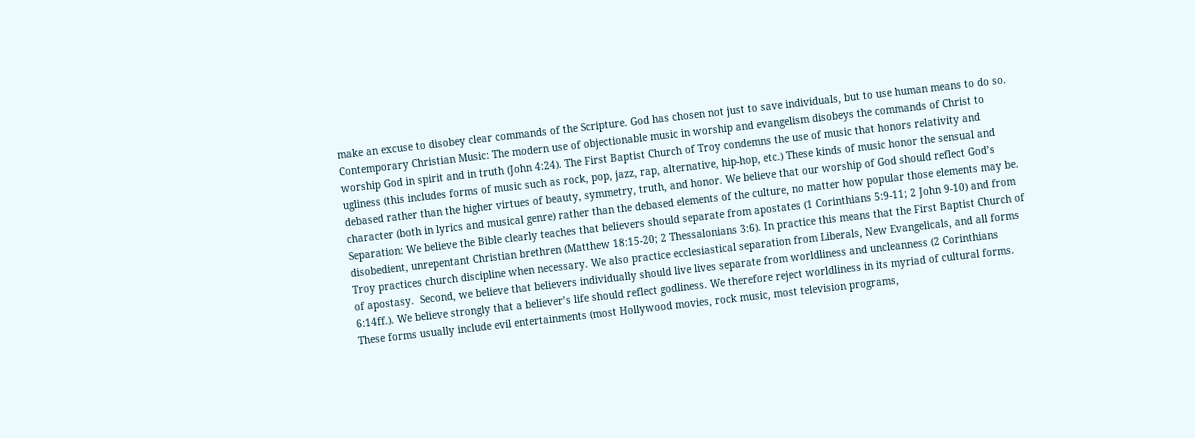make an excuse to disobey clear commands of the Scripture. God has chosen not just to save individuals, but to use human means to do so.
Contemporary Christian Music: The modern use of objectionable music in worship and evangelism disobeys the commands of Christ to worship God in spirit and in truth (John 4:24). The First Baptist Church of Troy condemns the use of music that honors relativity and ugliness (this includes forms of music such as rock, pop, jazz, rap, alternative, hip-hop, etc.) These kinds of music honor the sensual and debased rather than the higher virtues of beauty, symmetry, truth, and honor. We believe that our worship of God should reflect God’s character (both in lyrics and musical genre) rather than the debased elements of the culture, no matter how popular those elements may be.
Separation: We believe the Bible clearly teaches that believers should separate from apostates (1 Corinthians 5:9-11; 2 John 9-10) and from disobedient, unrepentant Christian brethren (Matthew 18:15-20; 2 Thessalonians 3:6). In practice this means that the First Baptist Church of Troy practices church discipline when necessary. We also practice ecclesiastical separation from Liberals, New Evangelicals, and all forms of apostasy.  Second, we believe that believers individually should live lives separate from worldliness and uncleanness (2 Corinthians 6:14ff.). We believe strongly that a believer’s life should reflect godliness. We therefore reject worldliness in its myriad of cultural forms. These forms usually include evil entertainments (most Hollywood movies, rock music, most television programs,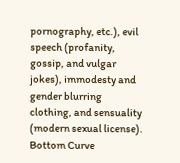pornography, etc.), evil speech (profanity, gossip, and vulgar jokes), immodesty and gender blurring clothing, and sensuality (modern sexual license).
Bottom Curve